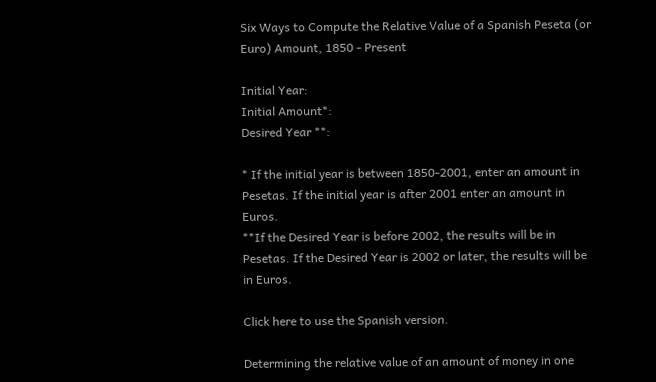Six Ways to Compute the Relative Value of a Spanish Peseta (or Euro) Amount, 1850 - Present

Initial Year:
Initial Amount*:
Desired Year **:

* If the initial year is between 1850-2001, enter an amount in Pesetas. If the initial year is after 2001 enter an amount in Euros.
**If the Desired Year is before 2002, the results will be in Pesetas. If the Desired Year is 2002 or later, the results will be in Euros.

Click here to use the Spanish version.

Determining the relative value of an amount of money in one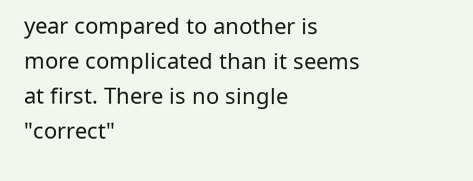year compared to another is more complicated than it seems at first. There is no single "correct"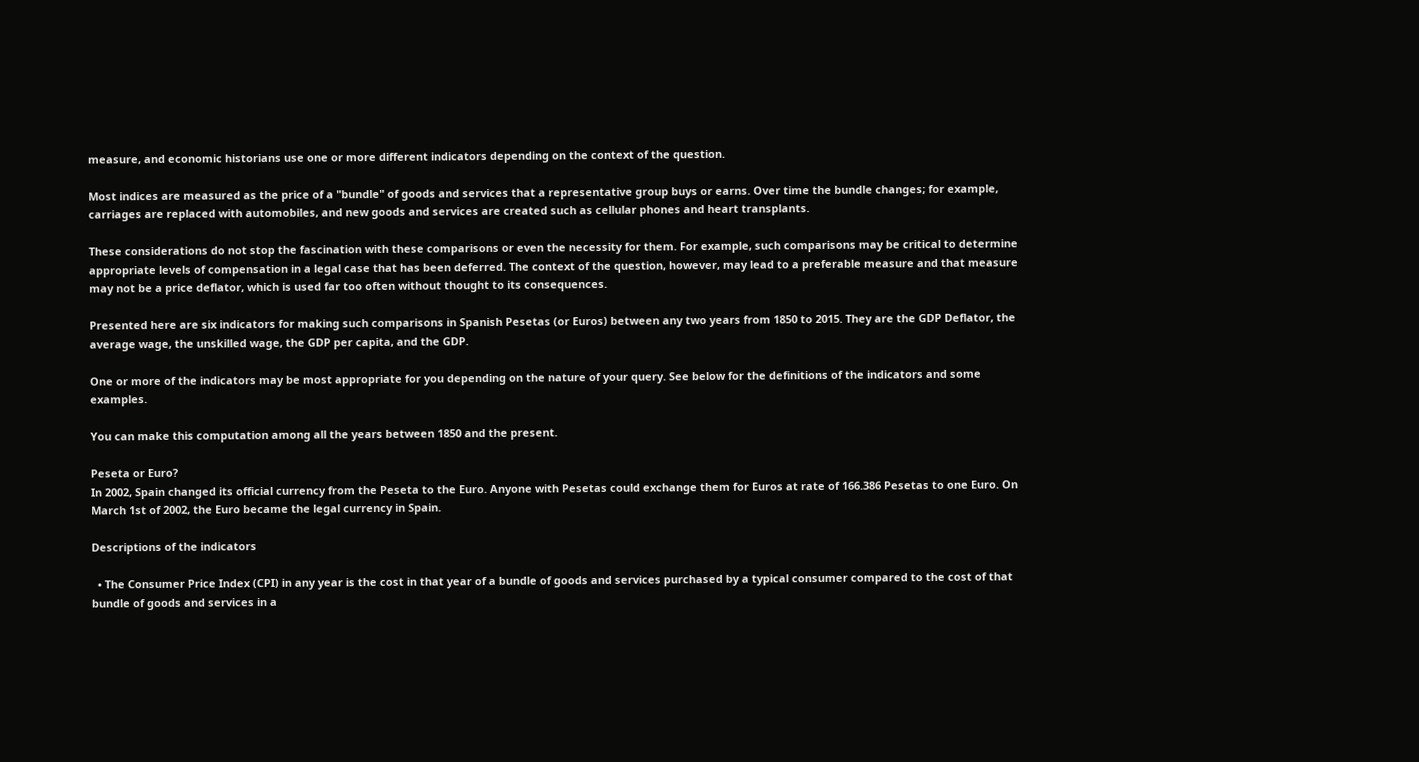measure, and economic historians use one or more different indicators depending on the context of the question.

Most indices are measured as the price of a "bundle" of goods and services that a representative group buys or earns. Over time the bundle changes; for example, carriages are replaced with automobiles, and new goods and services are created such as cellular phones and heart transplants.

These considerations do not stop the fascination with these comparisons or even the necessity for them. For example, such comparisons may be critical to determine appropriate levels of compensation in a legal case that has been deferred. The context of the question, however, may lead to a preferable measure and that measure may not be a price deflator, which is used far too often without thought to its consequences.

Presented here are six indicators for making such comparisons in Spanish Pesetas (or Euros) between any two years from 1850 to 2015. They are the GDP Deflator, the average wage, the unskilled wage, the GDP per capita, and the GDP.

One or more of the indicators may be most appropriate for you depending on the nature of your query. See below for the definitions of the indicators and some examples.

You can make this computation among all the years between 1850 and the present.

Peseta or Euro?
In 2002, Spain changed its official currency from the Peseta to the Euro. Anyone with Pesetas could exchange them for Euros at rate of 166.386 Pesetas to one Euro. On March 1st of 2002, the Euro became the legal currency in Spain.

Descriptions of the indicators

  • The Consumer Price Index (CPI) in any year is the cost in that year of a bundle of goods and services purchased by a typical consumer compared to the cost of that bundle of goods and services in a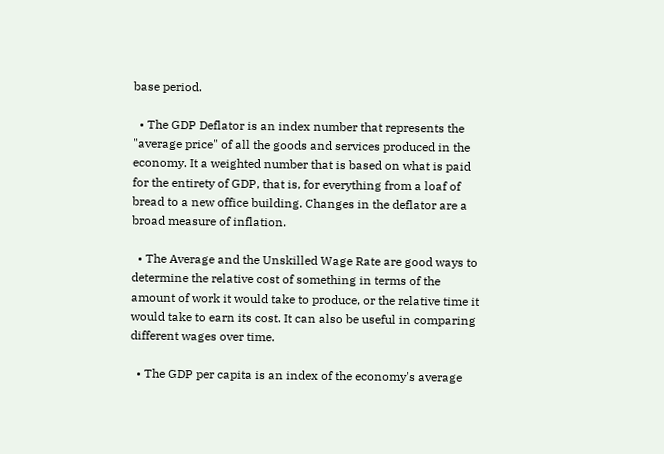base period.

  • The GDP Deflator is an index number that represents the "average price" of all the goods and services produced in the economy. It a weighted number that is based on what is paid for the entirety of GDP, that is, for everything from a loaf of bread to a new office building. Changes in the deflator are a broad measure of inflation.

  • The Average and the Unskilled Wage Rate are good ways to determine the relative cost of something in terms of the amount of work it would take to produce, or the relative time it would take to earn its cost. It can also be useful in comparing different wages over time.

  • The GDP per capita is an index of the economy's average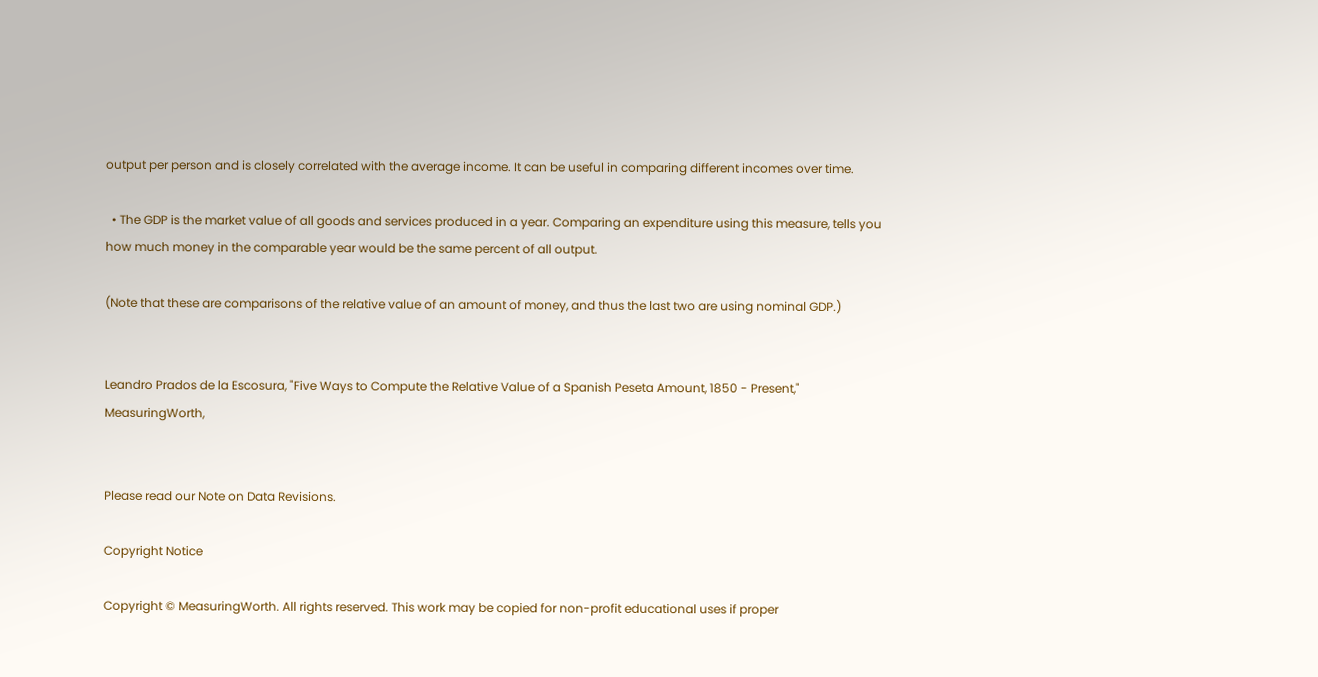output per person and is closely correlated with the average income. It can be useful in comparing different incomes over time.

  • The GDP is the market value of all goods and services produced in a year. Comparing an expenditure using this measure, tells you how much money in the comparable year would be the same percent of all output.

(Note that these are comparisons of the relative value of an amount of money, and thus the last two are using nominal GDP.)


Leandro Prados de la Escosura, "Five Ways to Compute the Relative Value of a Spanish Peseta Amount, 1850 - Present," MeasuringWorth,


Please read our Note on Data Revisions.

Copyright Notice

Copyright © MeasuringWorth. All rights reserved. This work may be copied for non-profit educational uses if proper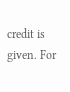credit is given. For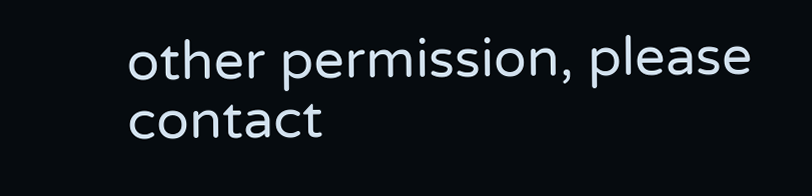other permission, please contact